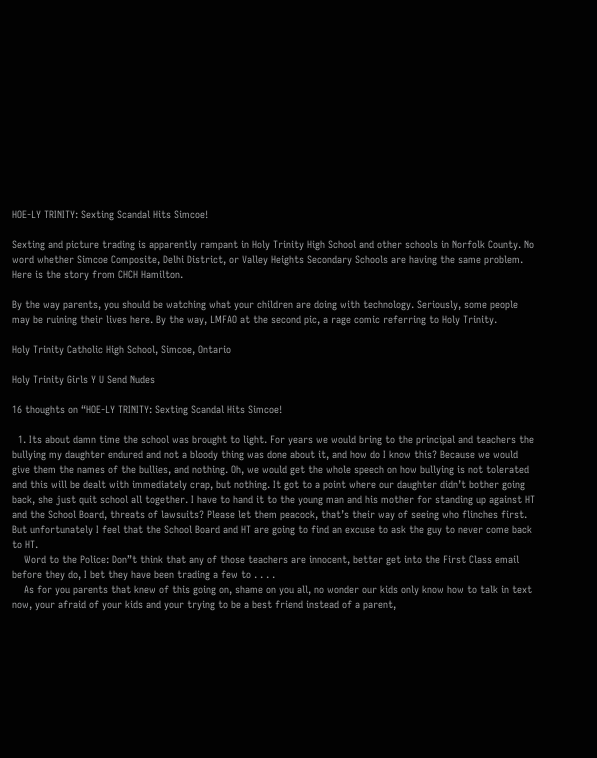HOE-LY TRINITY: Sexting Scandal Hits Simcoe!

Sexting and picture trading is apparently rampant in Holy Trinity High School and other schools in Norfolk County. No word whether Simcoe Composite, Delhi District, or Valley Heights Secondary Schools are having the same problem. Here is the story from CHCH Hamilton.

By the way parents, you should be watching what your children are doing with technology. Seriously, some people may be ruining their lives here. By the way, LMFAO at the second pic, a rage comic referring to Holy Trinity.

Holy Trinity Catholic High School, Simcoe, Ontario

Holy Trinity Girls Y U Send Nudes

16 thoughts on “HOE-LY TRINITY: Sexting Scandal Hits Simcoe!

  1. Its about damn time the school was brought to light. For years we would bring to the principal and teachers the bullying my daughter endured and not a bloody thing was done about it, and how do I know this? Because we would give them the names of the bullies, and nothing. Oh, we would get the whole speech on how bullying is not tolerated and this will be dealt with immediately crap, but nothing. It got to a point where our daughter didn’t bother going back, she just quit school all together. I have to hand it to the young man and his mother for standing up against HT and the School Board, threats of lawsuits? Please let them peacock, that’s their way of seeing who flinches first. But unfortunately I feel that the School Board and HT are going to find an excuse to ask the guy to never come back to HT.
    Word to the Police: Don”t think that any of those teachers are innocent, better get into the First Class email before they do, I bet they have been trading a few to . . . .
    As for you parents that knew of this going on, shame on you all, no wonder our kids only know how to talk in text now, your afraid of your kids and your trying to be a best friend instead of a parent,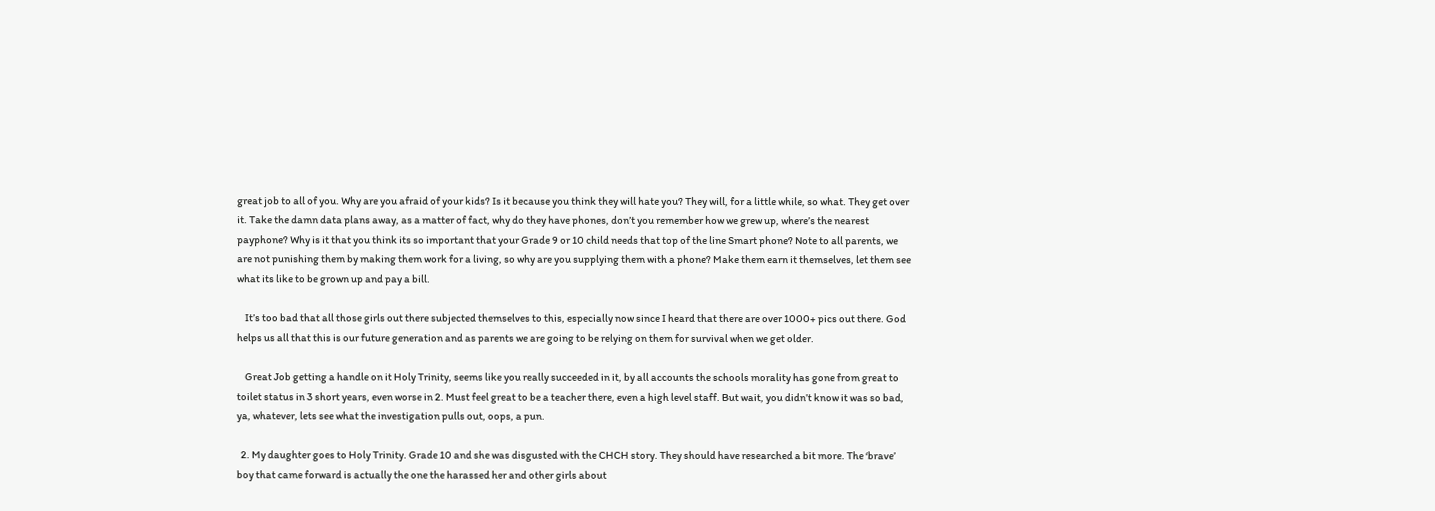great job to all of you. Why are you afraid of your kids? Is it because you think they will hate you? They will, for a little while, so what. They get over it. Take the damn data plans away, as a matter of fact, why do they have phones, don’t you remember how we grew up, where’s the nearest payphone? Why is it that you think its so important that your Grade 9 or 10 child needs that top of the line Smart phone? Note to all parents, we are not punishing them by making them work for a living, so why are you supplying them with a phone? Make them earn it themselves, let them see what its like to be grown up and pay a bill.

    It’s too bad that all those girls out there subjected themselves to this, especially now since I heard that there are over 1000+ pics out there. God helps us all that this is our future generation and as parents we are going to be relying on them for survival when we get older.

    Great Job getting a handle on it Holy Trinity, seems like you really succeeded in it, by all accounts the schools morality has gone from great to toilet status in 3 short years, even worse in 2. Must feel great to be a teacher there, even a high level staff. But wait, you didn’t know it was so bad, ya, whatever, lets see what the investigation pulls out, oops, a pun.

  2. My daughter goes to Holy Trinity. Grade 10 and she was disgusted with the CHCH story. They should have researched a bit more. The ‘brave’ boy that came forward is actually the one the harassed her and other girls about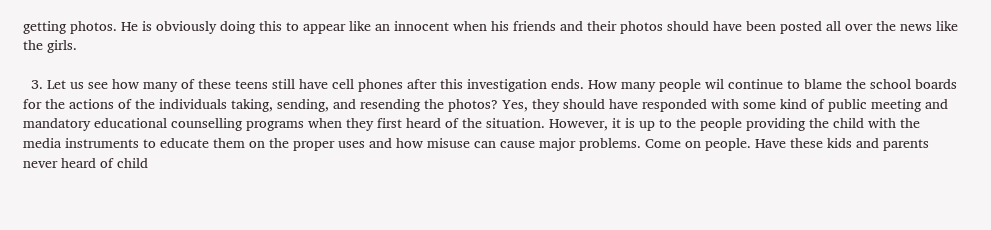getting photos. He is obviously doing this to appear like an innocent when his friends and their photos should have been posted all over the news like the girls.

  3. Let us see how many of these teens still have cell phones after this investigation ends. How many people wil continue to blame the school boards for the actions of the individuals taking, sending, and resending the photos? Yes, they should have responded with some kind of public meeting and mandatory educational counselling programs when they first heard of the situation. However, it is up to the people providing the child with the media instruments to educate them on the proper uses and how misuse can cause major problems. Come on people. Have these kids and parents never heard of child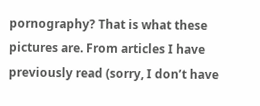pornography? That is what these pictures are. From articles I have previously read (sorry, I don’t have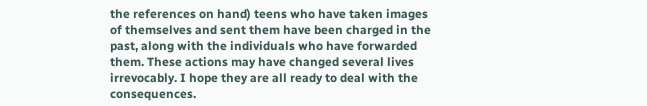the references on hand) teens who have taken images of themselves and sent them have been charged in the past, along with the individuals who have forwarded them. These actions may have changed several lives irrevocably. I hope they are all ready to deal with the consequences.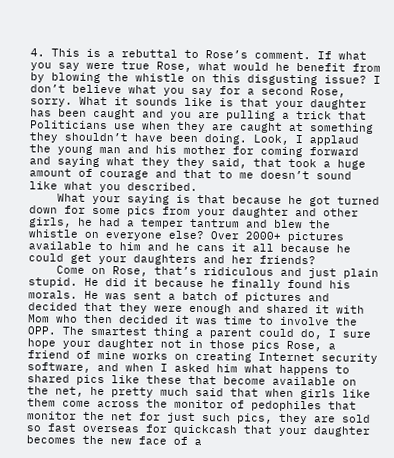4. This is a rebuttal to Rose’s comment. If what you say were true Rose, what would he benefit from by blowing the whistle on this disgusting issue? I don’t believe what you say for a second Rose, sorry. What it sounds like is that your daughter has been caught and you are pulling a trick that Politicians use when they are caught at something they shouldn’t have been doing. Look, I applaud the young man and his mother for coming forward and saying what they they said, that took a huge amount of courage and that to me doesn’t sound like what you described.
    What your saying is that because he got turned down for some pics from your daughter and other girls, he had a temper tantrum and blew the whistle on everyone else? Over 2000+ pictures available to him and he cans it all because he could get your daughters and her friends?
    Come on Rose, that’s ridiculous and just plain stupid. He did it because he finally found his morals. He was sent a batch of pictures and decided that they were enough and shared it with Mom who then decided it was time to involve the OPP. The smartest thing a parent could do, I sure hope your daughter not in those pics Rose, a friend of mine works on creating Internet security software, and when I asked him what happens to shared pics like these that become available on the net, he pretty much said that when girls like them come across the monitor of pedophiles that monitor the net for just such pics, they are sold so fast overseas for quickcash that your daughter becomes the new face of a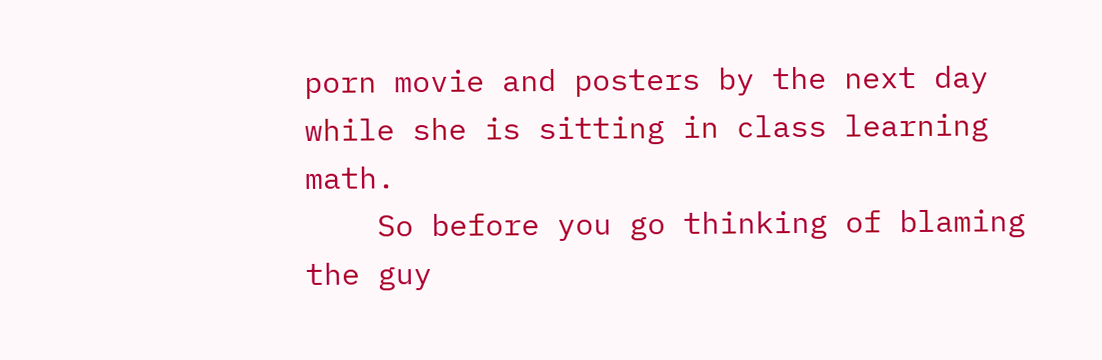porn movie and posters by the next day while she is sitting in class learning math.
    So before you go thinking of blaming the guy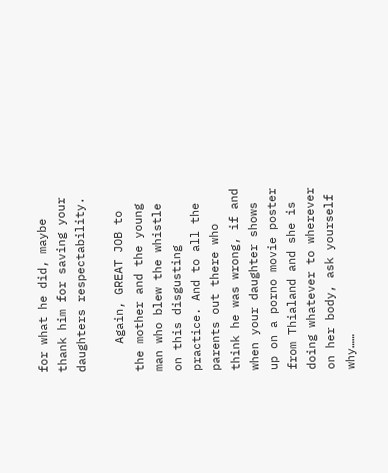for what he did, maybe thank him for saving your daughters respectability.

    Again, GREAT JOB to the mother and the young man who blew the whistle on this disgusting practice. And to all the parents out there who think he was wrong, if and when your daughter shows up on a porno movie poster from Thialand and she is doing whatever to wherever on her body, ask yourself why……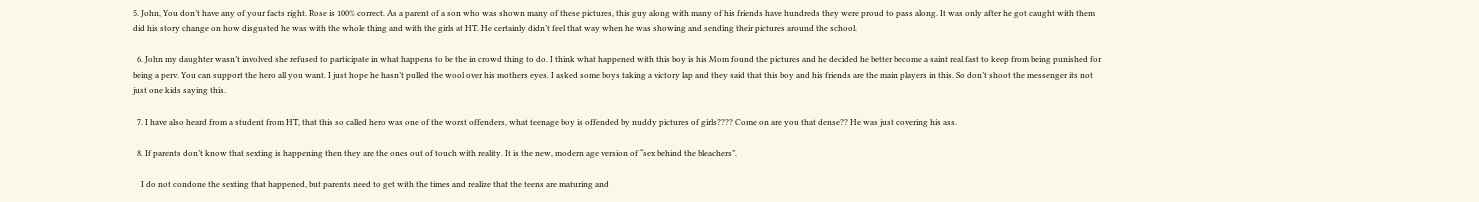5. John, You don’t have any of your facts right. Rose is 100% correct. As a parent of a son who was shown many of these pictures, this guy along with many of his friends have hundreds they were proud to pass along. It was only after he got caught with them did his story change on how disgusted he was with the whole thing and with the girls at HT. He certainly didn’t feel that way when he was showing and sending their pictures around the school.

  6. John my daughter wasn’t involved she refused to participate in what happens to be the in crowd thing to do. I think what happened with this boy is his Mom found the pictures and he decided he better become a saint real fast to keep from being punished for being a perv. You can support the hero all you want. I just hope he hasn’t pulled the wool over his mothers eyes. I asked some boys taking a victory lap and they said that this boy and his friends are the main players in this. So don’t shoot the messenger its not just one kids saying this.

  7. I have also heard from a student from HT, that this so called hero was one of the worst offenders, what teenage boy is offended by nuddy pictures of girls???? Come on are you that dense?? He was just covering his ass.

  8. If parents don’t know that sexting is happening then they are the ones out of touch with reality. It is the new, modern age version of “sex behind the bleachers”.

    I do not condone the sexting that happened, but parents need to get with the times and realize that the teens are maturing and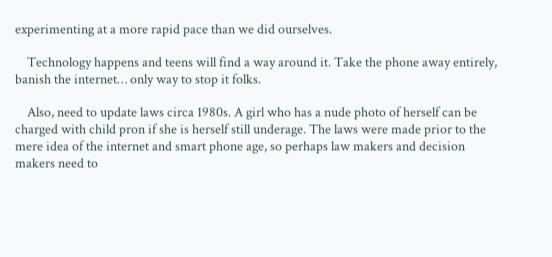experimenting at a more rapid pace than we did ourselves.

    Technology happens and teens will find a way around it. Take the phone away entirely, banish the internet… only way to stop it folks.

    Also, need to update laws circa 1980s. A girl who has a nude photo of herself can be charged with child pron if she is herself still underage. The laws were made prior to the mere idea of the internet and smart phone age, so perhaps law makers and decision makers need to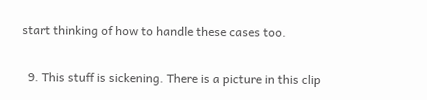start thinking of how to handle these cases too.

  9. This stuff is sickening. There is a picture in this clip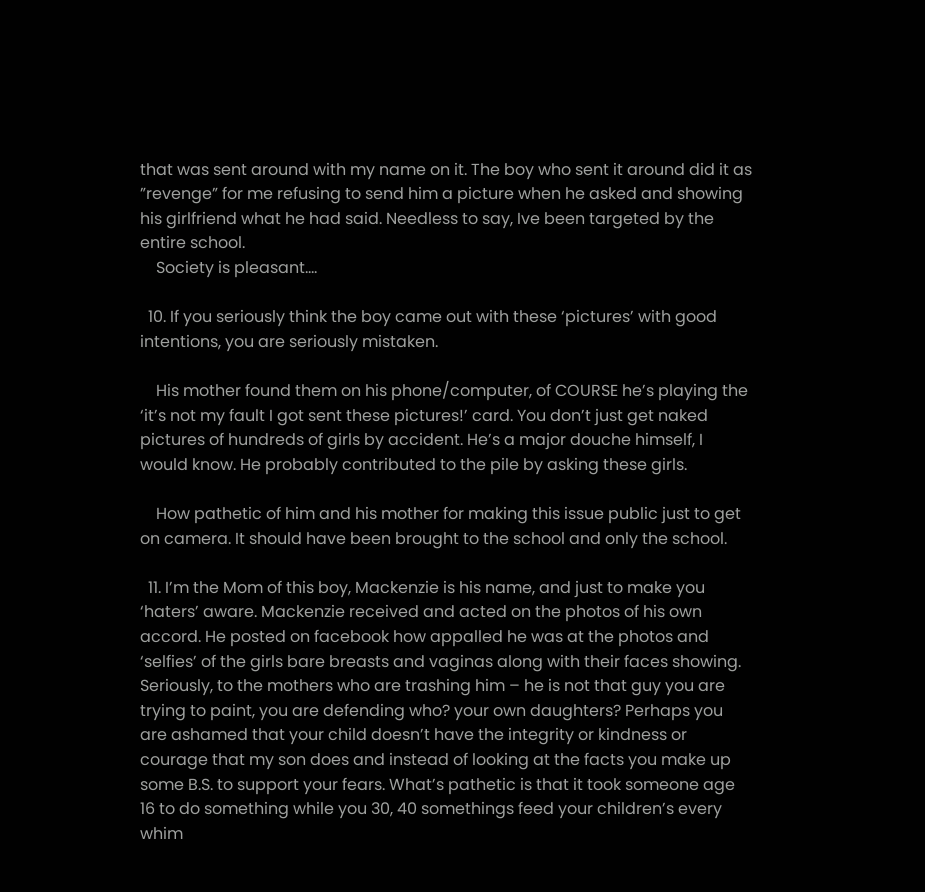that was sent around with my name on it. The boy who sent it around did it as ”revenge” for me refusing to send him a picture when he asked and showing his girlfriend what he had said. Needless to say, Ive been targeted by the entire school.
    Society is pleasant….

  10. If you seriously think the boy came out with these ‘pictures’ with good intentions, you are seriously mistaken.

    His mother found them on his phone/computer, of COURSE he’s playing the ‘it’s not my fault I got sent these pictures!’ card. You don’t just get naked pictures of hundreds of girls by accident. He’s a major douche himself, I would know. He probably contributed to the pile by asking these girls.

    How pathetic of him and his mother for making this issue public just to get on camera. It should have been brought to the school and only the school.

  11. I’m the Mom of this boy, Mackenzie is his name, and just to make you ‘haters’ aware. Mackenzie received and acted on the photos of his own accord. He posted on facebook how appalled he was at the photos and ‘selfies’ of the girls bare breasts and vaginas along with their faces showing. Seriously, to the mothers who are trashing him – he is not that guy you are trying to paint, you are defending who? your own daughters? Perhaps you are ashamed that your child doesn’t have the integrity or kindness or courage that my son does and instead of looking at the facts you make up some B.S. to support your fears. What’s pathetic is that it took someone age 16 to do something while you 30, 40 somethings feed your children’s every whim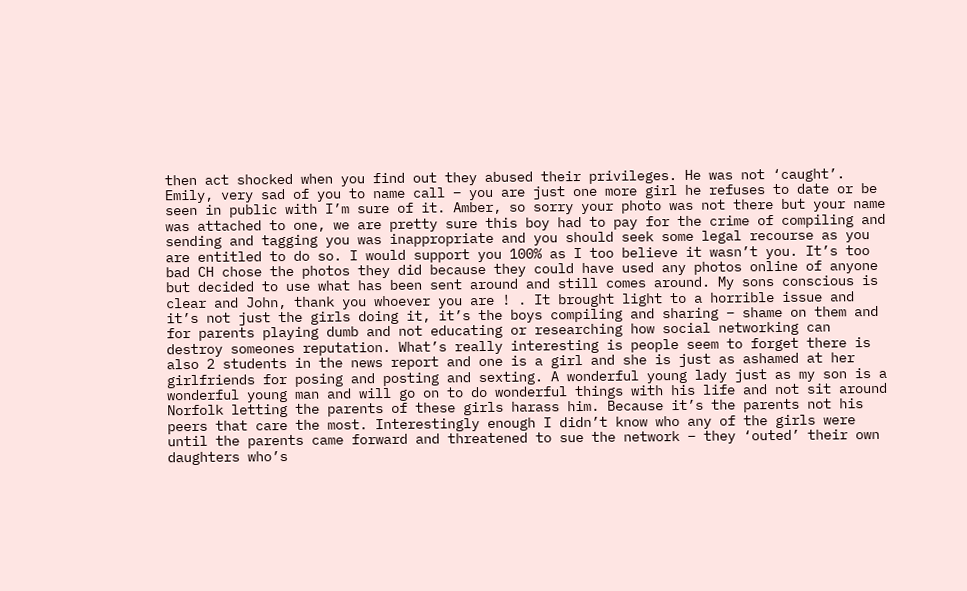then act shocked when you find out they abused their privileges. He was not ‘caught’. Emily, very sad of you to name call – you are just one more girl he refuses to date or be seen in public with I’m sure of it. Amber, so sorry your photo was not there but your name was attached to one, we are pretty sure this boy had to pay for the crime of compiling and sending and tagging you was inappropriate and you should seek some legal recourse as you are entitled to do so. I would support you 100% as I too believe it wasn’t you. It’s too bad CH chose the photos they did because they could have used any photos online of anyone but decided to use what has been sent around and still comes around. My sons conscious is clear and John, thank you whoever you are ! . It brought light to a horrible issue and it’s not just the girls doing it, it’s the boys compiling and sharing – shame on them and for parents playing dumb and not educating or researching how social networking can destroy someones reputation. What’s really interesting is people seem to forget there is also 2 students in the news report and one is a girl and she is just as ashamed at her girlfriends for posing and posting and sexting. A wonderful young lady just as my son is a wonderful young man and will go on to do wonderful things with his life and not sit around Norfolk letting the parents of these girls harass him. Because it’s the parents not his peers that care the most. Interestingly enough I didn’t know who any of the girls were until the parents came forward and threatened to sue the network – they ‘outed’ their own daughters who’s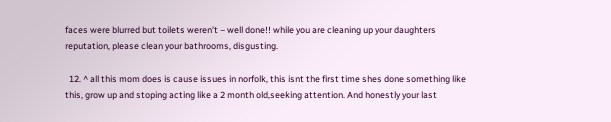faces were blurred but toilets weren’t – well done!! while you are cleaning up your daughters reputation, please clean your bathrooms, disgusting.

  12. ^ all this mom does is cause issues in norfolk, this isnt the first time shes done something like this, grow up and stoping acting like a 2 month old,seeking attention. And honestly your last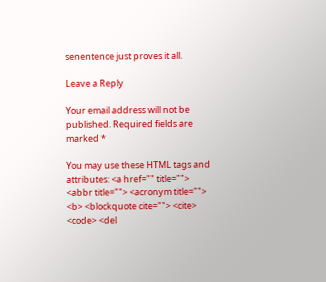senentence just proves it all.

Leave a Reply

Your email address will not be published. Required fields are marked *

You may use these HTML tags and attributes: <a href="" title=""> <abbr title=""> <acronym title=""> <b> <blockquote cite=""> <cite> <code> <del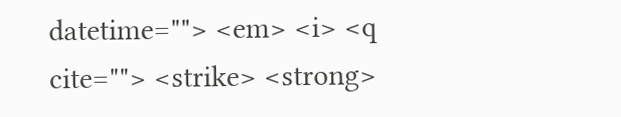datetime=""> <em> <i> <q cite=""> <strike> <strong>